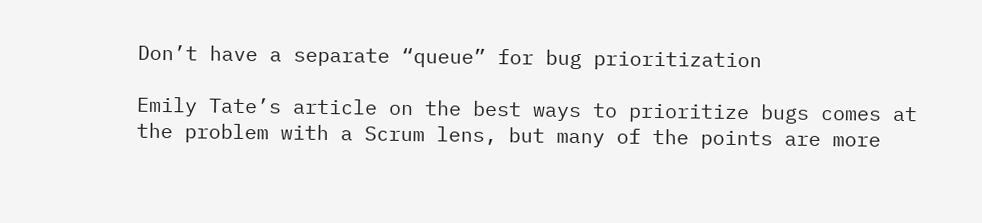Don’t have a separate “queue” for bug prioritization

Emily Tate’s article on the best ways to prioritize bugs comes at the problem with a Scrum lens, but many of the points are more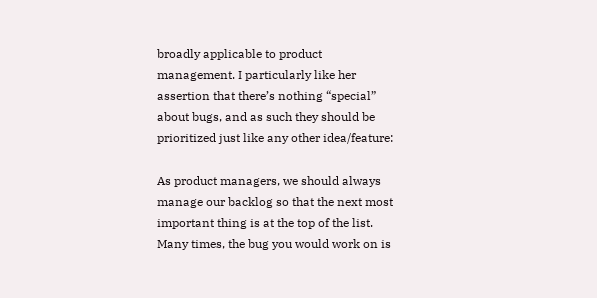broadly applicable to product management. I particularly like her assertion that there’s nothing “special” about bugs, and as such they should be prioritized just like any other idea/feature:

As product managers, we should always manage our backlog so that the next most important thing is at the top of the list. Many times, the bug you would work on is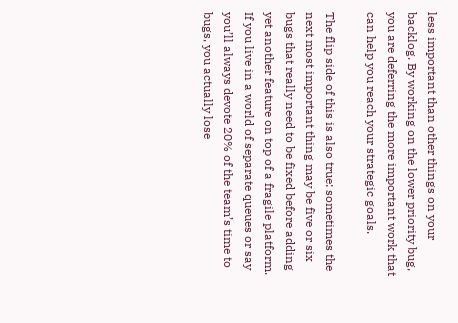less important than other things on your backlog. By working on the lower priority bug, you are deferring the more important work that can help you reach your strategic goals.

The flip side of this is also true: sometimes the next most important thing may be five or six bugs that really need to be fixed before adding yet another feature on top of a fragile platform. If you live in a world of separate queues or say you’ll always devote 20% of the team’s time to bugs, you actually lose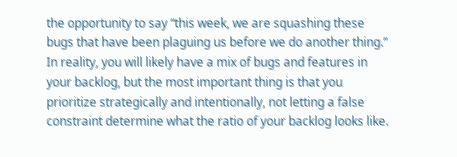the opportunity to say “this week, we are squashing these bugs that have been plaguing us before we do another thing.” In reality, you will likely have a mix of bugs and features in your backlog, but the most important thing is that you prioritize strategically and intentionally, not letting a false constraint determine what the ratio of your backlog looks like.